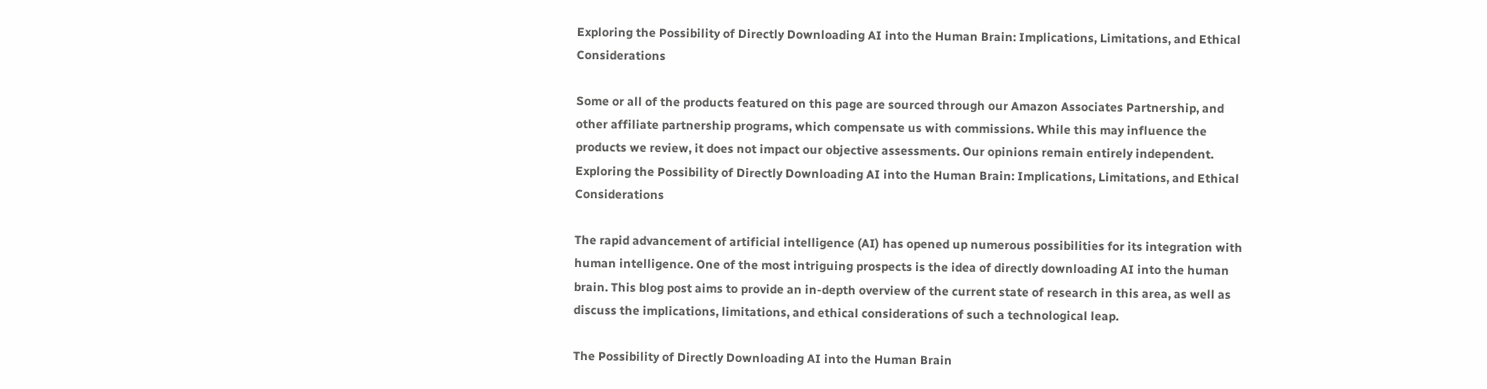Exploring the Possibility of Directly Downloading AI into the Human Brain: Implications, Limitations, and Ethical Considerations

Some or all of the products featured on this page are sourced through our Amazon Associates Partnership, and other affiliate partnership programs, which compensate us with commissions. While this may influence the products we review, it does not impact our objective assessments. Our opinions remain entirely independent.
Exploring the Possibility of Directly Downloading AI into the Human Brain: Implications, Limitations, and Ethical Considerations

The rapid advancement of artificial intelligence (AI) has opened up numerous possibilities for its integration with human intelligence. One of the most intriguing prospects is the idea of directly downloading AI into the human brain. This blog post aims to provide an in-depth overview of the current state of research in this area, as well as discuss the implications, limitations, and ethical considerations of such a technological leap.

The Possibility of Directly Downloading AI into the Human Brain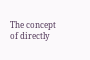The concept of directly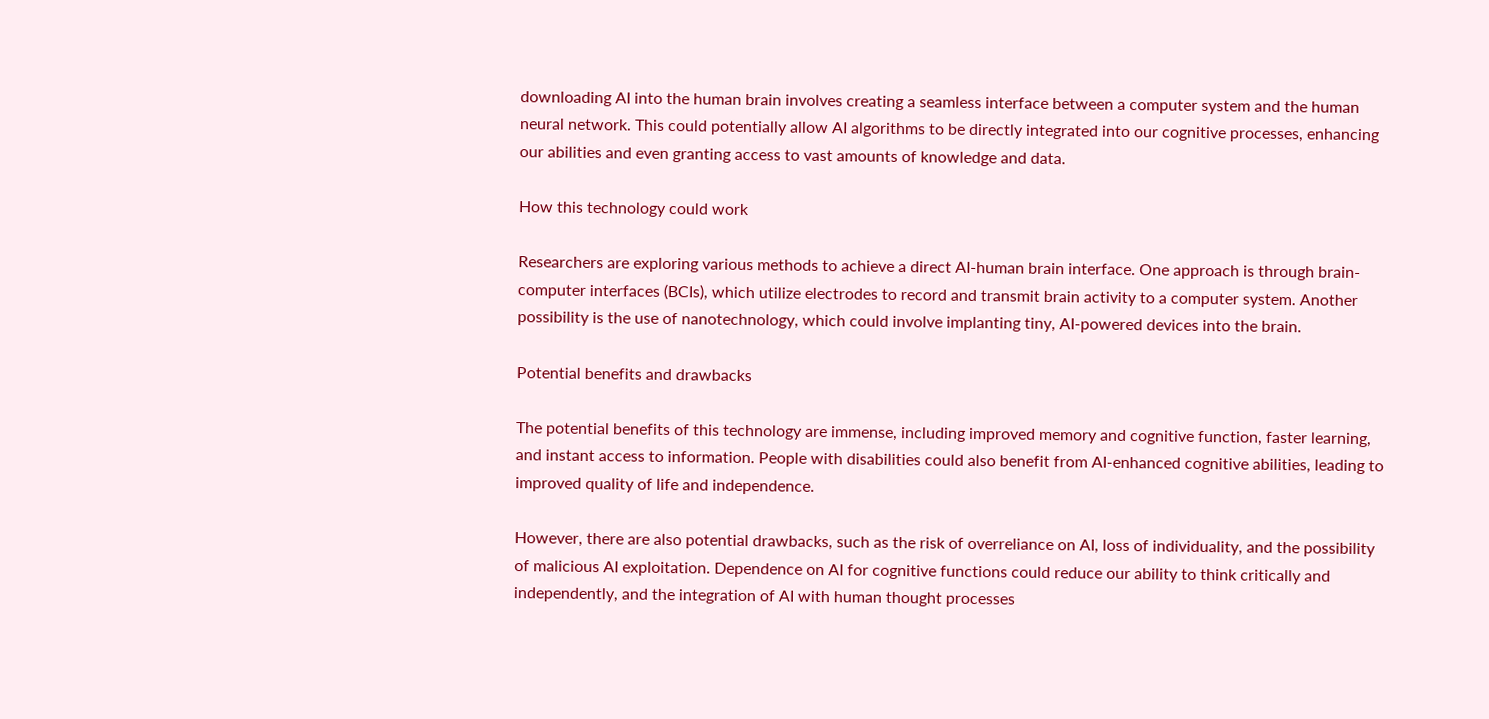downloading AI into the human brain involves creating a seamless interface between a computer system and the human neural network. This could potentially allow AI algorithms to be directly integrated into our cognitive processes, enhancing our abilities and even granting access to vast amounts of knowledge and data.

How this technology could work

Researchers are exploring various methods to achieve a direct AI-human brain interface. One approach is through brain-computer interfaces (BCIs), which utilize electrodes to record and transmit brain activity to a computer system. Another possibility is the use of nanotechnology, which could involve implanting tiny, AI-powered devices into the brain.

Potential benefits and drawbacks

The potential benefits of this technology are immense, including improved memory and cognitive function, faster learning, and instant access to information. People with disabilities could also benefit from AI-enhanced cognitive abilities, leading to improved quality of life and independence.

However, there are also potential drawbacks, such as the risk of overreliance on AI, loss of individuality, and the possibility of malicious AI exploitation. Dependence on AI for cognitive functions could reduce our ability to think critically and independently, and the integration of AI with human thought processes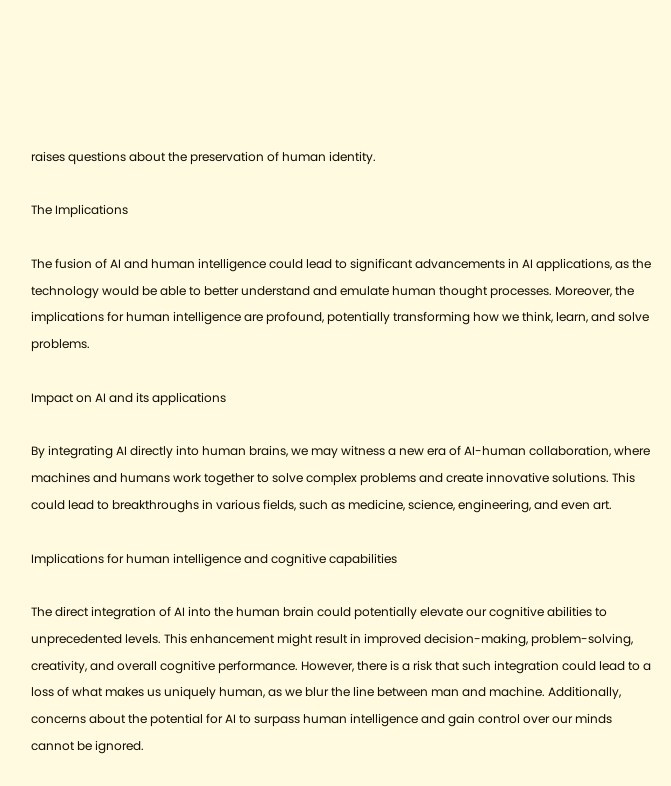raises questions about the preservation of human identity.

The Implications

The fusion of AI and human intelligence could lead to significant advancements in AI applications, as the technology would be able to better understand and emulate human thought processes. Moreover, the implications for human intelligence are profound, potentially transforming how we think, learn, and solve problems.

Impact on AI and its applications

By integrating AI directly into human brains, we may witness a new era of AI-human collaboration, where machines and humans work together to solve complex problems and create innovative solutions. This could lead to breakthroughs in various fields, such as medicine, science, engineering, and even art.

Implications for human intelligence and cognitive capabilities

The direct integration of AI into the human brain could potentially elevate our cognitive abilities to unprecedented levels. This enhancement might result in improved decision-making, problem-solving, creativity, and overall cognitive performance. However, there is a risk that such integration could lead to a loss of what makes us uniquely human, as we blur the line between man and machine. Additionally, concerns about the potential for AI to surpass human intelligence and gain control over our minds cannot be ignored.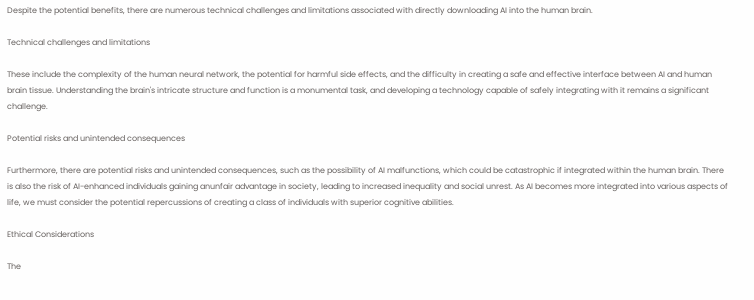Despite the potential benefits, there are numerous technical challenges and limitations associated with directly downloading AI into the human brain.

Technical challenges and limitations

These include the complexity of the human neural network, the potential for harmful side effects, and the difficulty in creating a safe and effective interface between AI and human brain tissue. Understanding the brain's intricate structure and function is a monumental task, and developing a technology capable of safely integrating with it remains a significant challenge.

Potential risks and unintended consequences

Furthermore, there are potential risks and unintended consequences, such as the possibility of AI malfunctions, which could be catastrophic if integrated within the human brain. There is also the risk of AI-enhanced individuals gaining anunfair advantage in society, leading to increased inequality and social unrest. As AI becomes more integrated into various aspects of life, we must consider the potential repercussions of creating a class of individuals with superior cognitive abilities.

Ethical Considerations

The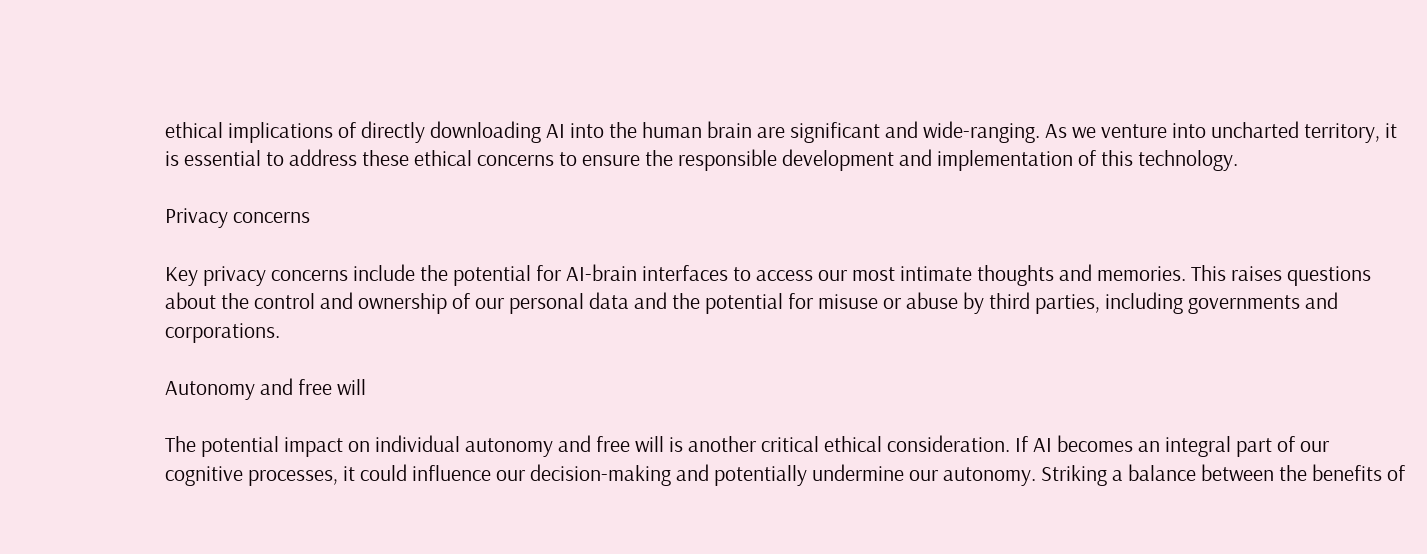ethical implications of directly downloading AI into the human brain are significant and wide-ranging. As we venture into uncharted territory, it is essential to address these ethical concerns to ensure the responsible development and implementation of this technology.

Privacy concerns

Key privacy concerns include the potential for AI-brain interfaces to access our most intimate thoughts and memories. This raises questions about the control and ownership of our personal data and the potential for misuse or abuse by third parties, including governments and corporations.

Autonomy and free will

The potential impact on individual autonomy and free will is another critical ethical consideration. If AI becomes an integral part of our cognitive processes, it could influence our decision-making and potentially undermine our autonomy. Striking a balance between the benefits of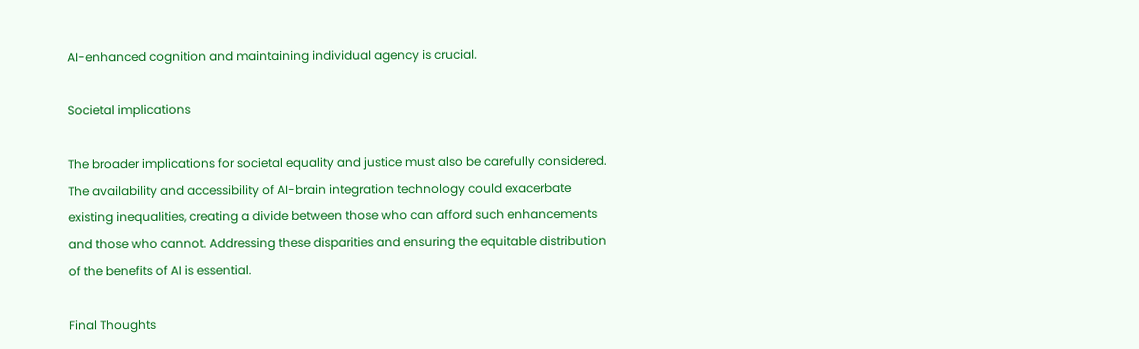AI-enhanced cognition and maintaining individual agency is crucial.

Societal implications

The broader implications for societal equality and justice must also be carefully considered. The availability and accessibility of AI-brain integration technology could exacerbate existing inequalities, creating a divide between those who can afford such enhancements and those who cannot. Addressing these disparities and ensuring the equitable distribution of the benefits of AI is essential.

Final Thoughts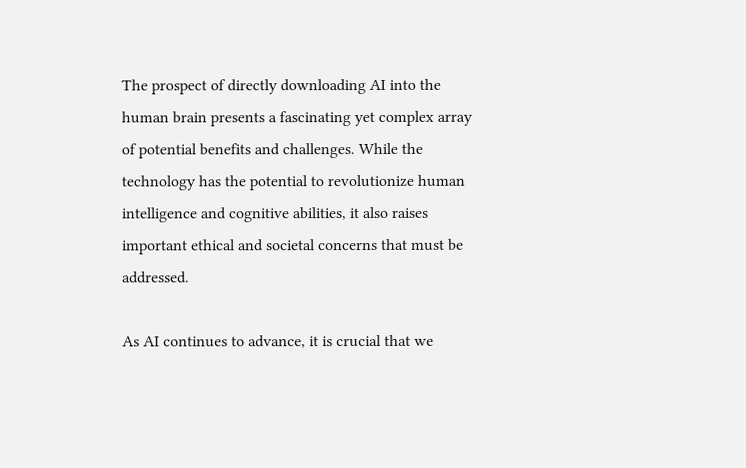The prospect of directly downloading AI into the human brain presents a fascinating yet complex array of potential benefits and challenges. While the technology has the potential to revolutionize human intelligence and cognitive abilities, it also raises important ethical and societal concerns that must be addressed.

As AI continues to advance, it is crucial that we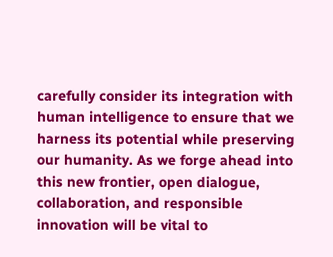carefully consider its integration with human intelligence to ensure that we harness its potential while preserving our humanity. As we forge ahead into this new frontier, open dialogue, collaboration, and responsible innovation will be vital to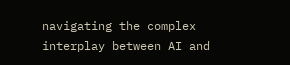navigating the complex interplay between AI and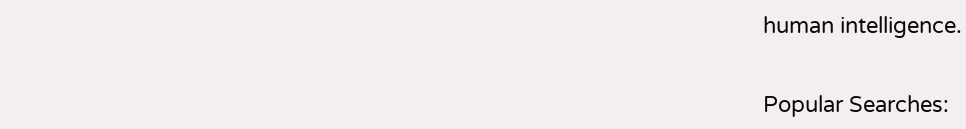human intelligence.


Popular Searches: